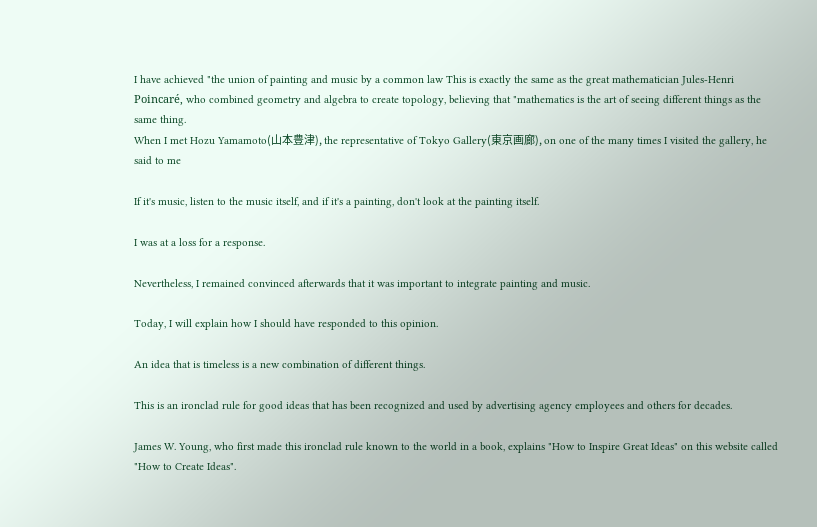I have achieved "the union of painting and music by a common law This is exactly the same as the great mathematician Jules-Henri Poincaré, who combined geometry and algebra to create topology, believing that "mathematics is the art of seeing different things as the same thing.
When I met Hozu Yamamoto(山本豊津), the representative of Tokyo Gallery(東京画廊), on one of the many times I visited the gallery, he said to me

If it's music, listen to the music itself, and if it's a painting, don't look at the painting itself.

I was at a loss for a response.

Nevertheless, I remained convinced afterwards that it was important to integrate painting and music.

Today, I will explain how I should have responded to this opinion.

An idea that is timeless is a new combination of different things.

This is an ironclad rule for good ideas that has been recognized and used by advertising agency employees and others for decades.

James W. Young, who first made this ironclad rule known to the world in a book, explains "How to Inspire Great Ideas" on this website called "How to Create Ideas".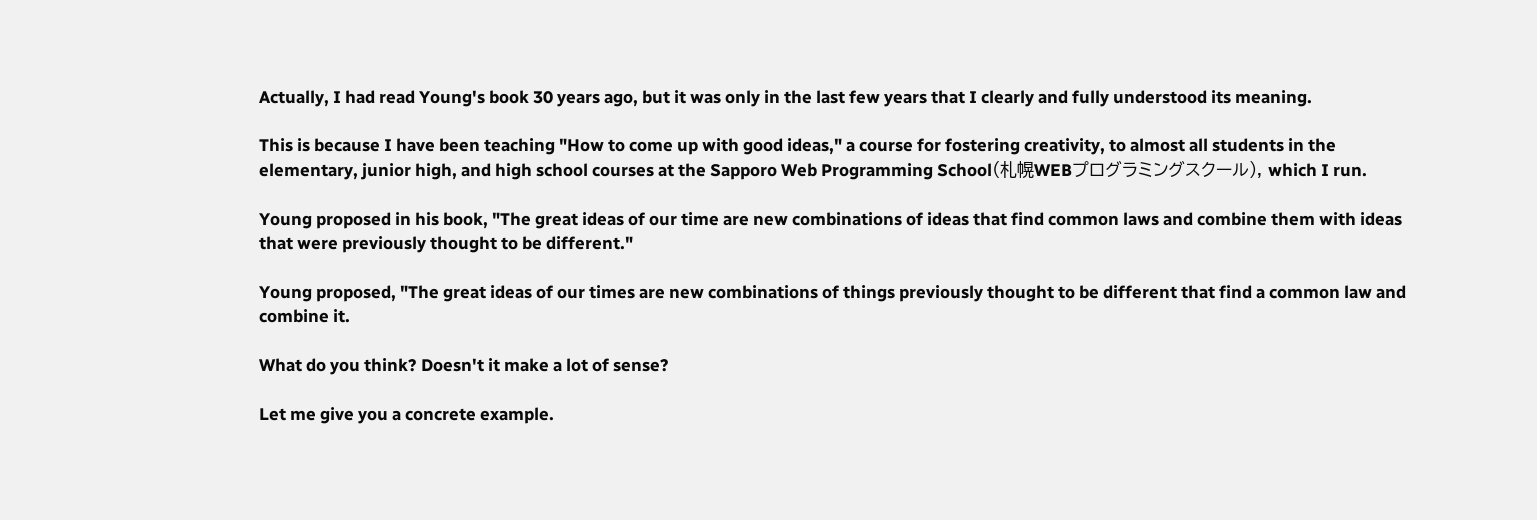Actually, I had read Young's book 30 years ago, but it was only in the last few years that I clearly and fully understood its meaning.

This is because I have been teaching "How to come up with good ideas," a course for fostering creativity, to almost all students in the elementary, junior high, and high school courses at the Sapporo Web Programming School(札幌WEBプログラミングスクール), which I run.

Young proposed in his book, "The great ideas of our time are new combinations of ideas that find common laws and combine them with ideas that were previously thought to be different."

Young proposed, "The great ideas of our times are new combinations of things previously thought to be different that find a common law and combine it.

What do you think? Doesn't it make a lot of sense?

Let me give you a concrete example.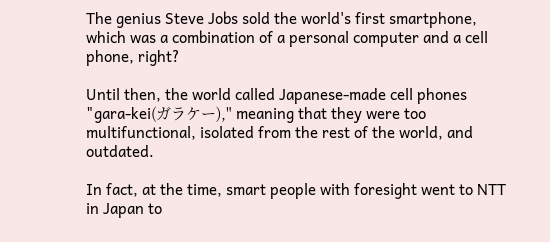The genius Steve Jobs sold the world's first smartphone, which was a combination of a personal computer and a cell phone, right?

Until then, the world called Japanese-made cell phones "gara-kei(ガラケー)," meaning that they were too multifunctional, isolated from the rest of the world, and outdated.

In fact, at the time, smart people with foresight went to NTT in Japan to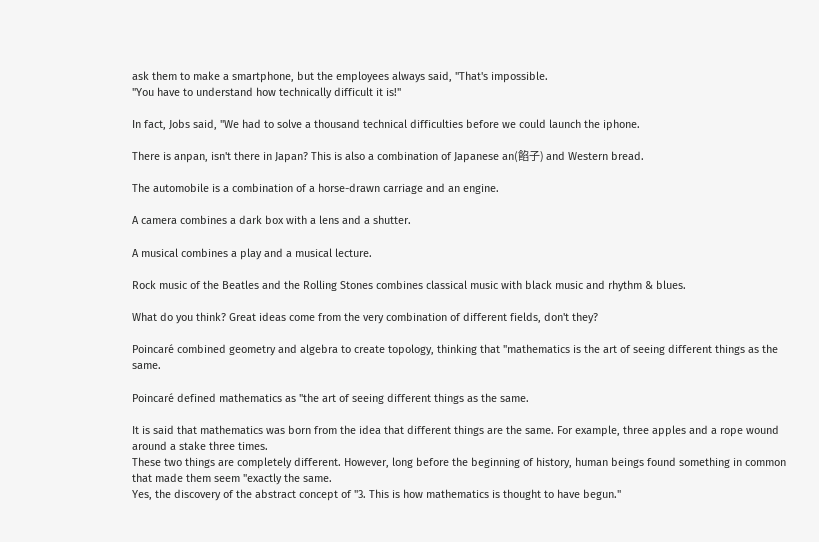ask them to make a smartphone, but the employees always said, "That's impossible.
"You have to understand how technically difficult it is!"

In fact, Jobs said, "We had to solve a thousand technical difficulties before we could launch the iphone.

There is anpan, isn't there in Japan? This is also a combination of Japanese an(餡子) and Western bread.

The automobile is a combination of a horse-drawn carriage and an engine.

A camera combines a dark box with a lens and a shutter.

A musical combines a play and a musical lecture.

Rock music of the Beatles and the Rolling Stones combines classical music with black music and rhythm & blues.

What do you think? Great ideas come from the very combination of different fields, don't they?

Poincaré combined geometry and algebra to create topology, thinking that "mathematics is the art of seeing different things as the same.

Poincaré defined mathematics as "the art of seeing different things as the same.

It is said that mathematics was born from the idea that different things are the same. For example, three apples and a rope wound around a stake three times.
These two things are completely different. However, long before the beginning of history, human beings found something in common that made them seem "exactly the same.
Yes, the discovery of the abstract concept of "3. This is how mathematics is thought to have begun."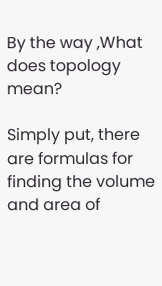By the way ,What does topology mean?

Simply put, there are formulas for finding the volume and area of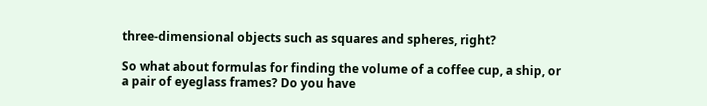three-dimensional objects such as squares and spheres, right?

So what about formulas for finding the volume of a coffee cup, a ship, or a pair of eyeglass frames? Do you have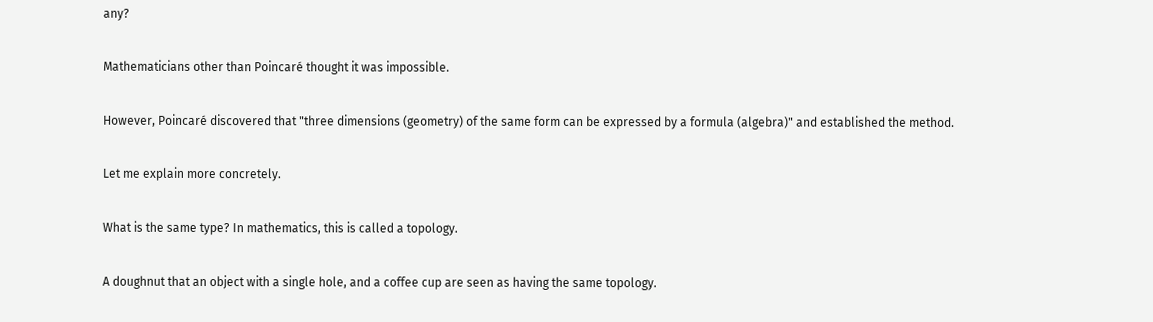any?

Mathematicians other than Poincaré thought it was impossible.

However, Poincaré discovered that "three dimensions (geometry) of the same form can be expressed by a formula (algebra)" and established the method.

Let me explain more concretely.

What is the same type? In mathematics, this is called a topology.

A doughnut that an object with a single hole, and a coffee cup are seen as having the same topology.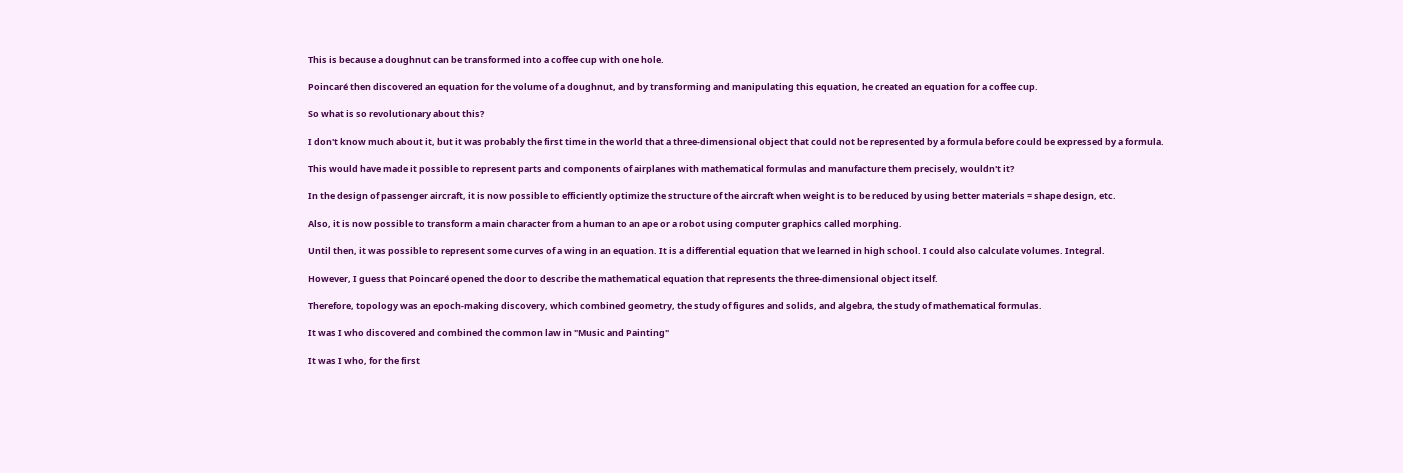This is because a doughnut can be transformed into a coffee cup with one hole.

Poincaré then discovered an equation for the volume of a doughnut, and by transforming and manipulating this equation, he created an equation for a coffee cup.

So what is so revolutionary about this?

I don't know much about it, but it was probably the first time in the world that a three-dimensional object that could not be represented by a formula before could be expressed by a formula.

This would have made it possible to represent parts and components of airplanes with mathematical formulas and manufacture them precisely, wouldn't it?

In the design of passenger aircraft, it is now possible to efficiently optimize the structure of the aircraft when weight is to be reduced by using better materials = shape design, etc.

Also, it is now possible to transform a main character from a human to an ape or a robot using computer graphics called morphing.

Until then, it was possible to represent some curves of a wing in an equation. It is a differential equation that we learned in high school. I could also calculate volumes. Integral.

However, I guess that Poincaré opened the door to describe the mathematical equation that represents the three-dimensional object itself.

Therefore, topology was an epoch-making discovery, which combined geometry, the study of figures and solids, and algebra, the study of mathematical formulas.

It was I who discovered and combined the common law in "Music and Painting"

It was I who, for the first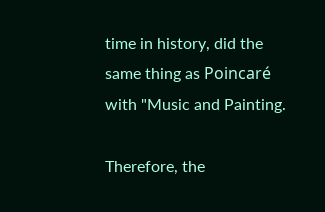time in history, did the same thing as Poincaré with "Music and Painting.

Therefore, the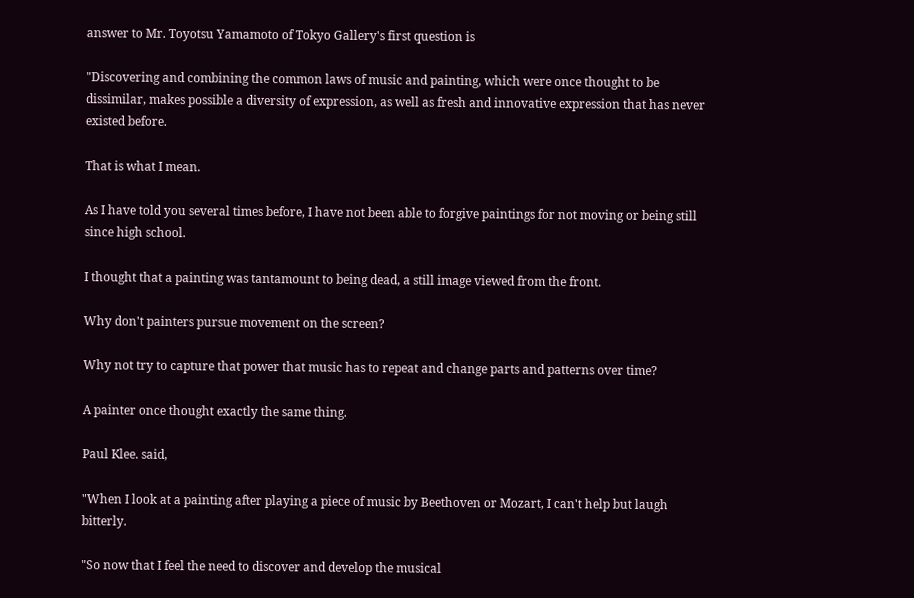answer to Mr. Toyotsu Yamamoto of Tokyo Gallery's first question is

"Discovering and combining the common laws of music and painting, which were once thought to be dissimilar, makes possible a diversity of expression, as well as fresh and innovative expression that has never existed before.

That is what I mean.

As I have told you several times before, I have not been able to forgive paintings for not moving or being still since high school.

I thought that a painting was tantamount to being dead, a still image viewed from the front.

Why don't painters pursue movement on the screen?

Why not try to capture that power that music has to repeat and change parts and patterns over time?

A painter once thought exactly the same thing.

Paul Klee. said,

"When I look at a painting after playing a piece of music by Beethoven or Mozart, I can't help but laugh bitterly.

"So now that I feel the need to discover and develop the musical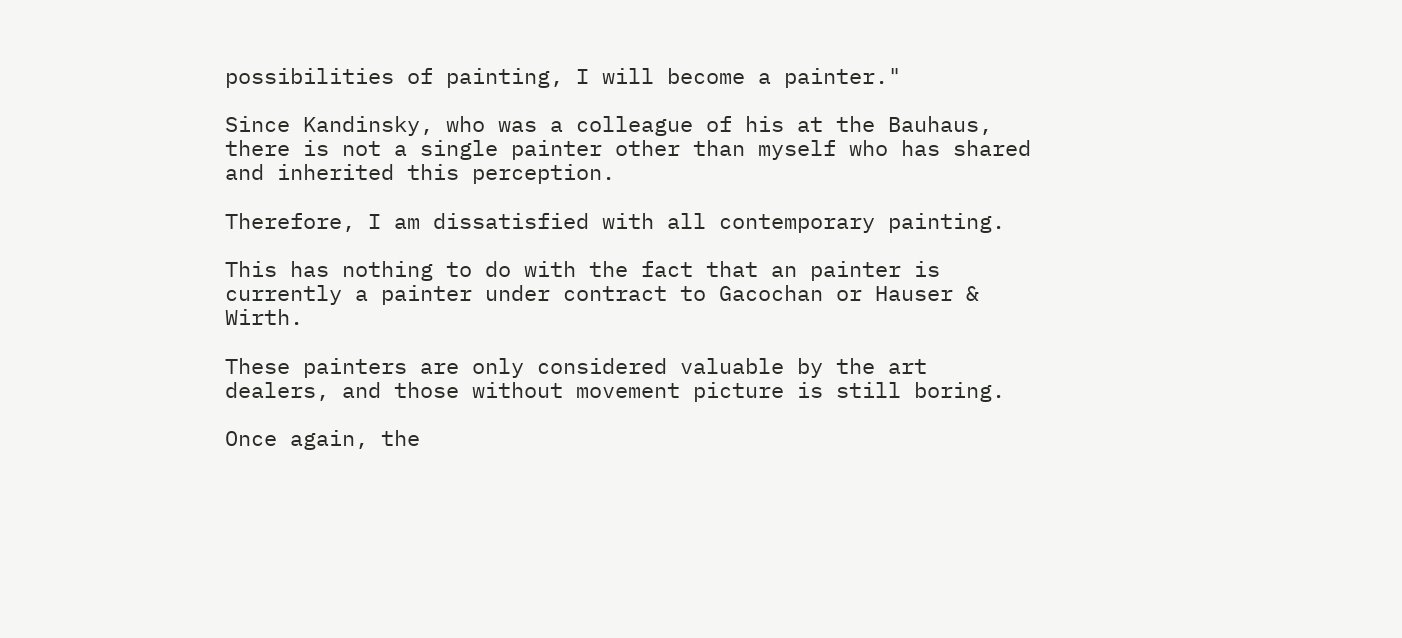possibilities of painting, I will become a painter."

Since Kandinsky, who was a colleague of his at the Bauhaus, there is not a single painter other than myself who has shared and inherited this perception.

Therefore, I am dissatisfied with all contemporary painting.

This has nothing to do with the fact that an painter is currently a painter under contract to Gacochan or Hauser & Wirth.

These painters are only considered valuable by the art dealers, and those without movement picture is still boring.

Once again, the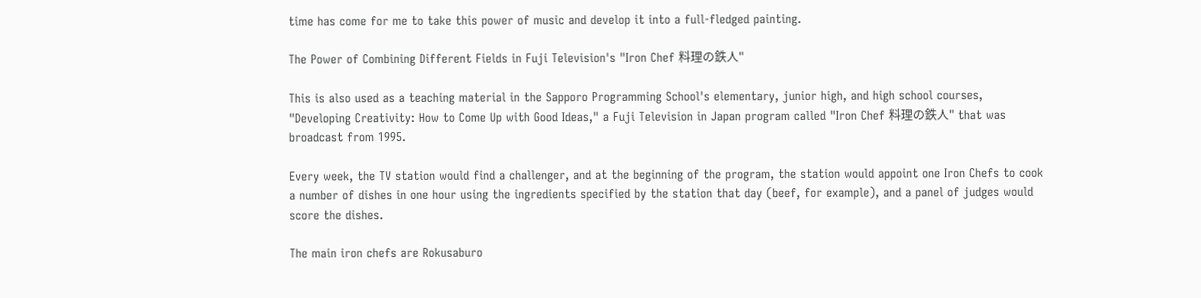time has come for me to take this power of music and develop it into a full-fledged painting.

The Power of Combining Different Fields in Fuji Television's "Iron Chef 料理の鉄人"

This is also used as a teaching material in the Sapporo Programming School's elementary, junior high, and high school courses, "Developing Creativity: How to Come Up with Good Ideas," a Fuji Television in Japan program called "Iron Chef 料理の鉄人" that was broadcast from 1995.

Every week, the TV station would find a challenger, and at the beginning of the program, the station would appoint one Iron Chefs to cook a number of dishes in one hour using the ingredients specified by the station that day (beef, for example), and a panel of judges would score the dishes.

The main iron chefs are Rokusaburo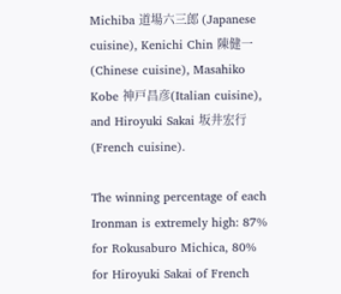Michiba 道場六三郎 (Japanese cuisine), Kenichi Chin 陳健一 (Chinese cuisine), Masahiko Kobe 神戸昌彦(Italian cuisine), and Hiroyuki Sakai 坂井宏行(French cuisine).

The winning percentage of each Ironman is extremely high: 87% for Rokusaburo Michica, 80% for Hiroyuki Sakai of French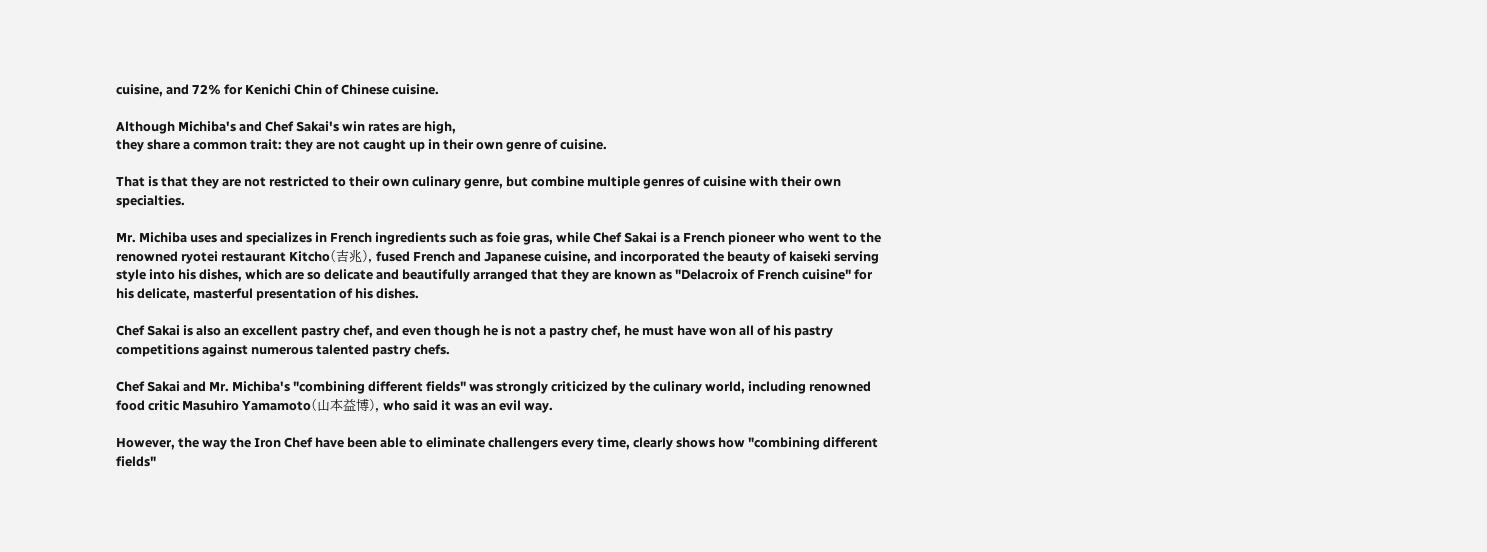cuisine, and 72% for Kenichi Chin of Chinese cuisine.

Although Michiba's and Chef Sakai's win rates are high,
they share a common trait: they are not caught up in their own genre of cuisine.

That is that they are not restricted to their own culinary genre, but combine multiple genres of cuisine with their own specialties.

Mr. Michiba uses and specializes in French ingredients such as foie gras, while Chef Sakai is a French pioneer who went to the renowned ryotei restaurant Kitcho(吉兆), fused French and Japanese cuisine, and incorporated the beauty of kaiseki serving style into his dishes, which are so delicate and beautifully arranged that they are known as "Delacroix of French cuisine" for his delicate, masterful presentation of his dishes.

Chef Sakai is also an excellent pastry chef, and even though he is not a pastry chef, he must have won all of his pastry competitions against numerous talented pastry chefs.

Chef Sakai and Mr. Michiba's "combining different fields" was strongly criticized by the culinary world, including renowned food critic Masuhiro Yamamoto(山本益博), who said it was an evil way.

However, the way the Iron Chef have been able to eliminate challengers every time, clearly shows how "combining different fields"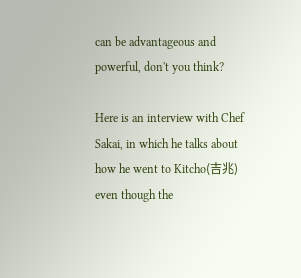can be advantageous and powerful, don't you think?

Here is an interview with Chef Sakai, in which he talks about how he went to Kitcho(吉兆) even though the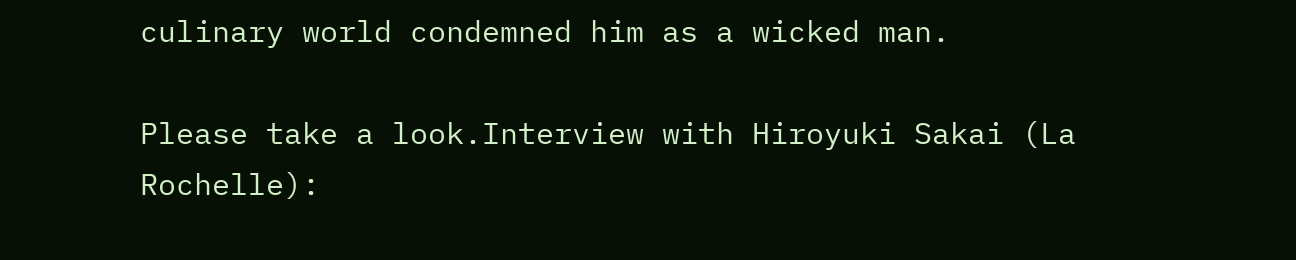culinary world condemned him as a wicked man.

Please take a look.Interview with Hiroyuki Sakai (La Rochelle):